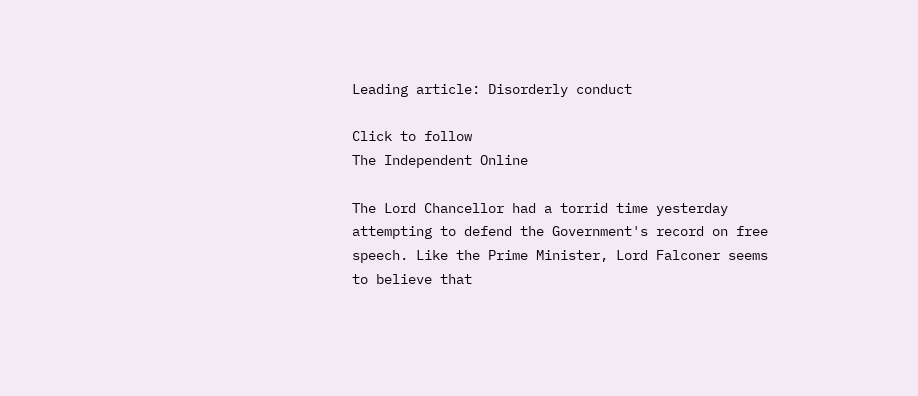Leading article: Disorderly conduct

Click to follow
The Independent Online

The Lord Chancellor had a torrid time yesterday attempting to defend the Government's record on free speech. Like the Prime Minister, Lord Falconer seems to believe that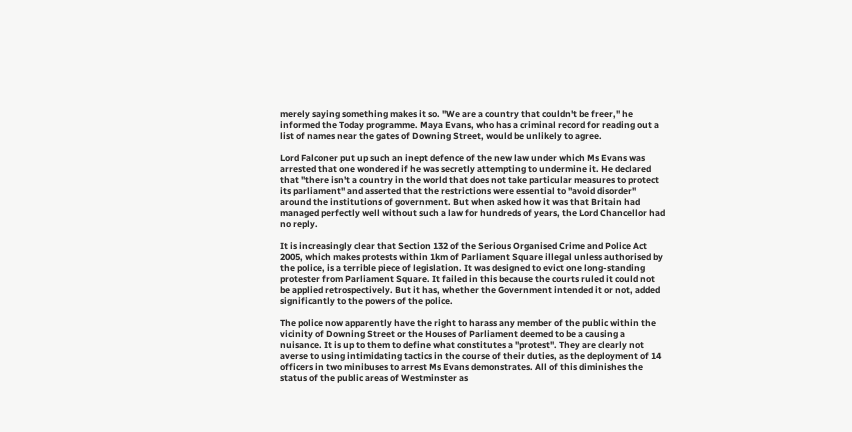merely saying something makes it so. "We are a country that couldn't be freer," he informed the Today programme. Maya Evans, who has a criminal record for reading out a list of names near the gates of Downing Street, would be unlikely to agree.

Lord Falconer put up such an inept defence of the new law under which Ms Evans was arrested that one wondered if he was secretly attempting to undermine it. He declared that "there isn't a country in the world that does not take particular measures to protect its parliament" and asserted that the restrictions were essential to "avoid disorder" around the institutions of government. But when asked how it was that Britain had managed perfectly well without such a law for hundreds of years, the Lord Chancellor had no reply.

It is increasingly clear that Section 132 of the Serious Organised Crime and Police Act 2005, which makes protests within 1km of Parliament Square illegal unless authorised by the police, is a terrible piece of legislation. It was designed to evict one long-standing protester from Parliament Square. It failed in this because the courts ruled it could not be applied retrospectively. But it has, whether the Government intended it or not, added significantly to the powers of the police.

The police now apparently have the right to harass any member of the public within the vicinity of Downing Street or the Houses of Parliament deemed to be a causing a nuisance. It is up to them to define what constitutes a "protest". They are clearly not averse to using intimidating tactics in the course of their duties, as the deployment of 14 officers in two minibuses to arrest Ms Evans demonstrates. All of this diminishes the status of the public areas of Westminster as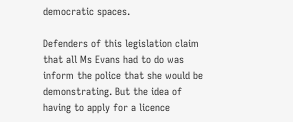democratic spaces.

Defenders of this legislation claim that all Ms Evans had to do was inform the police that she would be demonstrating. But the idea of having to apply for a licence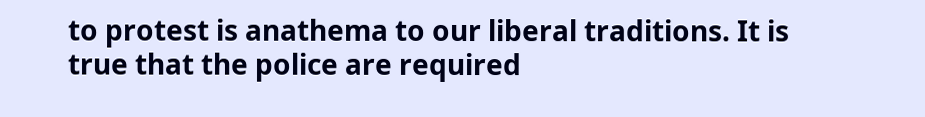to protest is anathema to our liberal traditions. It is true that the police are required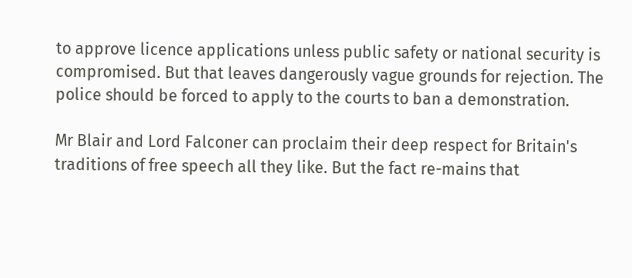to approve licence applications unless public safety or national security is compromised. But that leaves dangerously vague grounds for rejection. The police should be forced to apply to the courts to ban a demonstration.

Mr Blair and Lord Falconer can proclaim their deep respect for Britain's traditions of free speech all they like. But the fact re-mains that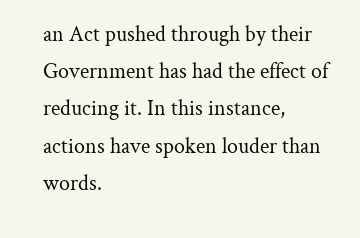an Act pushed through by their Government has had the effect of reducing it. In this instance, actions have spoken louder than words.